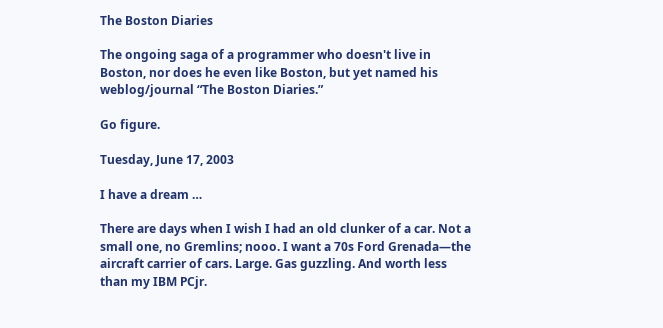The Boston Diaries

The ongoing saga of a programmer who doesn't live in Boston, nor does he even like Boston, but yet named his weblog/journal “The Boston Diaries.”

Go figure.

Tuesday, June 17, 2003

I have a dream …

There are days when I wish I had an old clunker of a car. Not a small one, no Gremlins; nooo. I want a 70s Ford Grenada—the aircraft carrier of cars. Large. Gas guzzling. And worth less than my IBM PCjr.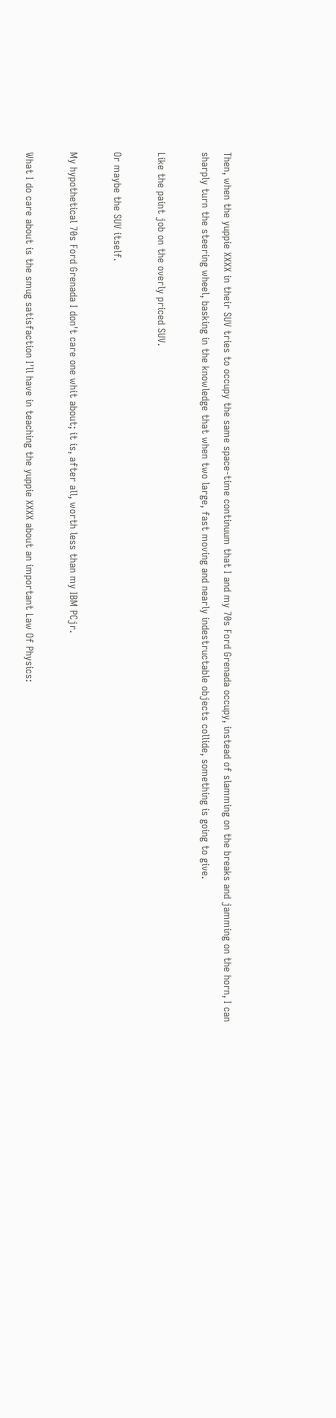Then, when the yuppie XXXX in their SUV tries to occupy the same space-time continuum that I and my 70s Ford Grenada occupy, instead of slamming on the breaks and jamming on the horn, I can sharply turn the steering wheel, basking in the knowledge that when two large, fast moving and nearly indestructable objects collide, something is going to give.

Like the paint job on the overly priced SUV.

Or maybe the SUV itself.

My hypothetical 70s Ford Grenada I don't care one whit about; it is, after all, worth less than my IBM PCjr.

What I do care about is the smug satisfaction I'll have in teaching the yuppie XXXX about an important Law Of Physics: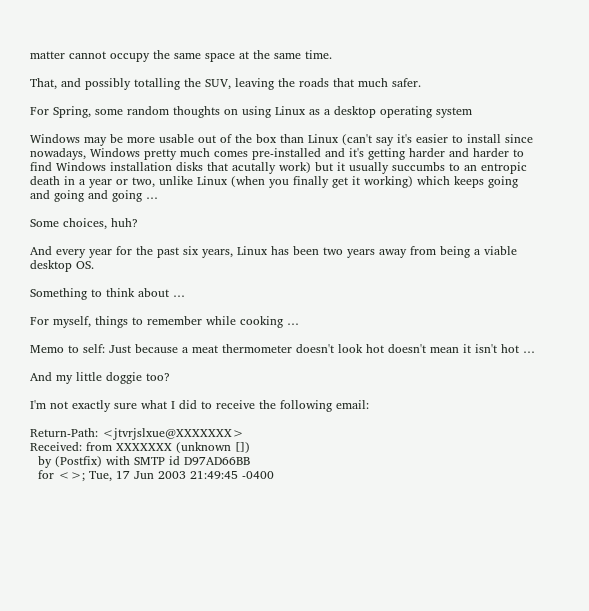matter cannot occupy the same space at the same time.

That, and possibly totalling the SUV, leaving the roads that much safer.

For Spring, some random thoughts on using Linux as a desktop operating system

Windows may be more usable out of the box than Linux (can't say it's easier to install since nowadays, Windows pretty much comes pre-installed and it's getting harder and harder to find Windows installation disks that acutally work) but it usually succumbs to an entropic death in a year or two, unlike Linux (when you finally get it working) which keeps going and going and going …

Some choices, huh?

And every year for the past six years, Linux has been two years away from being a viable desktop OS.

Something to think about …

For myself, things to remember while cooking …

Memo to self: Just because a meat thermometer doesn't look hot doesn't mean it isn't hot …

And my little doggie too?

I'm not exactly sure what I did to receive the following email:

Return-Path: <jtvrjslxue@XXXXXXX>
Received: from XXXXXXX (unknown [])
  by (Postfix) with SMTP id D97AD66BB
  for <>; Tue, 17 Jun 2003 21:49:45 -0400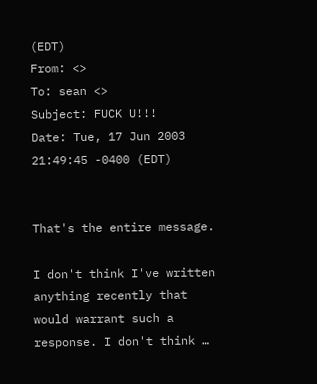(EDT)
From: <>
To: sean <>
Subject: FUCK U!!!
Date: Tue, 17 Jun 2003 21:49:45 -0400 (EDT)


That's the entire message.

I don't think I've written anything recently that would warrant such a response. I don't think …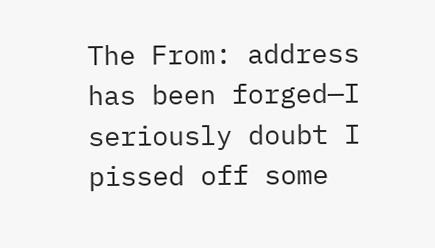The From: address has been forged—I seriously doubt I pissed off some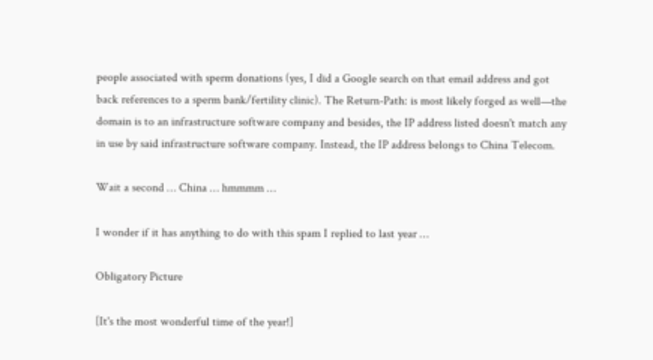people associated with sperm donations (yes, I did a Google search on that email address and got back references to a sperm bank/fertility clinic). The Return-Path: is most likely forged as well—the domain is to an infrastructure software company and besides, the IP address listed doesn't match any in use by said infrastructure software company. Instead, the IP address belongs to China Telecom.

Wait a second … China … hmmmm …

I wonder if it has anything to do with this spam I replied to last year …

Obligatory Picture

[It's the most wonderful time of the year!]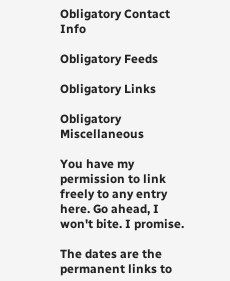Obligatory Contact Info

Obligatory Feeds

Obligatory Links

Obligatory Miscellaneous

You have my permission to link freely to any entry here. Go ahead, I won't bite. I promise.

The dates are the permanent links to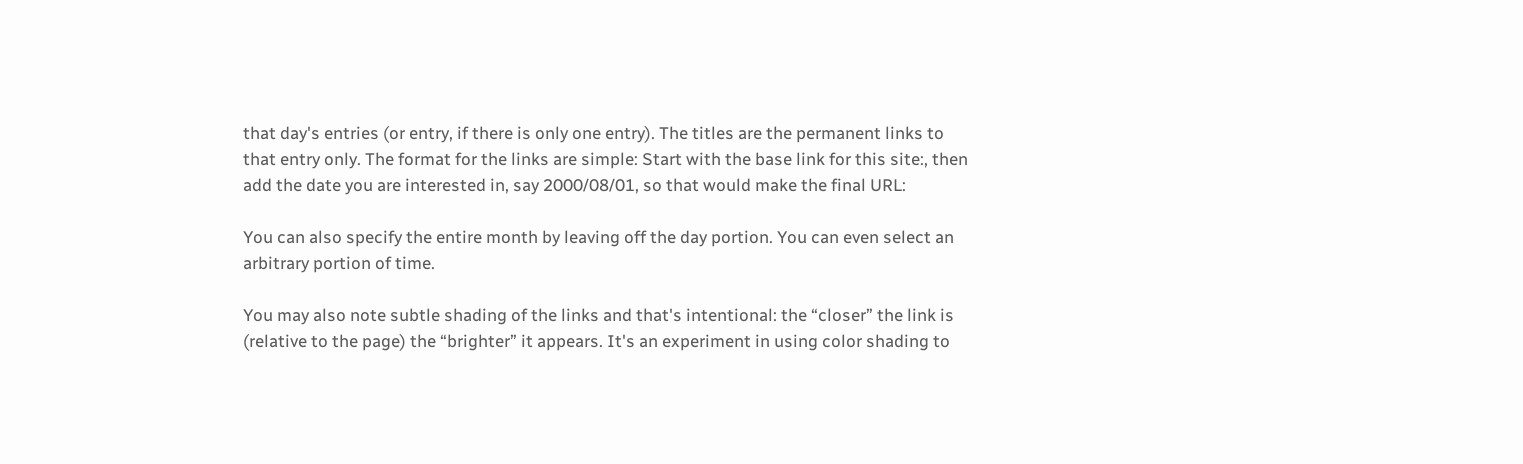that day's entries (or entry, if there is only one entry). The titles are the permanent links to that entry only. The format for the links are simple: Start with the base link for this site:, then add the date you are interested in, say 2000/08/01, so that would make the final URL:

You can also specify the entire month by leaving off the day portion. You can even select an arbitrary portion of time.

You may also note subtle shading of the links and that's intentional: the “closer” the link is (relative to the page) the “brighter” it appears. It's an experiment in using color shading to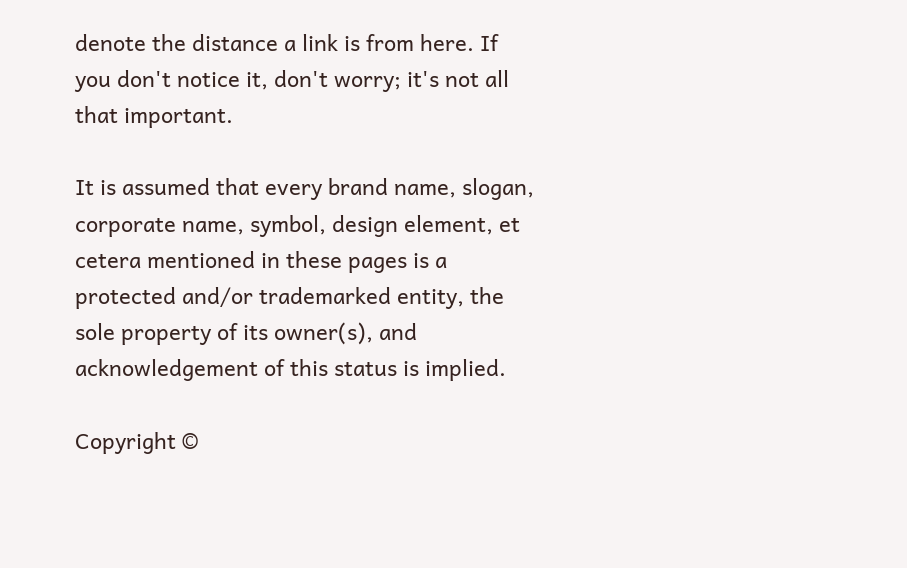denote the distance a link is from here. If you don't notice it, don't worry; it's not all that important.

It is assumed that every brand name, slogan, corporate name, symbol, design element, et cetera mentioned in these pages is a protected and/or trademarked entity, the sole property of its owner(s), and acknowledgement of this status is implied.

Copyright ©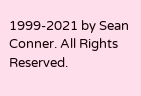1999-2021 by Sean Conner. All Rights Reserved.